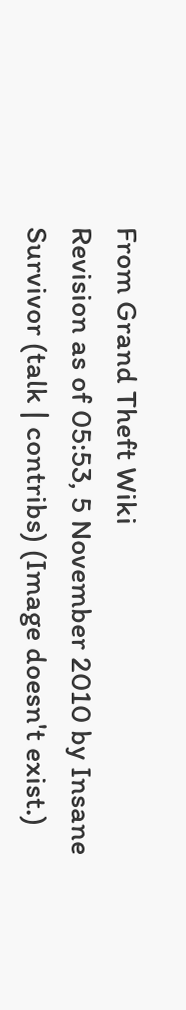From Grand Theft Wiki
Revision as of 05:53, 5 November 2010 by Insane Survivor (talk | contribs) (Image doesn't exist.)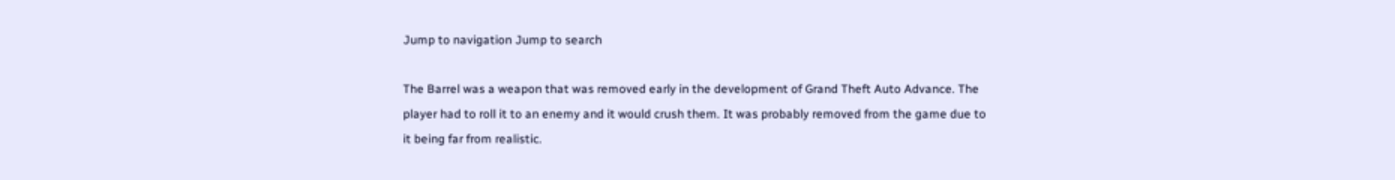Jump to navigation Jump to search

The Barrel was a weapon that was removed early in the development of Grand Theft Auto Advance. The player had to roll it to an enemy and it would crush them. It was probably removed from the game due to it being far from realistic.